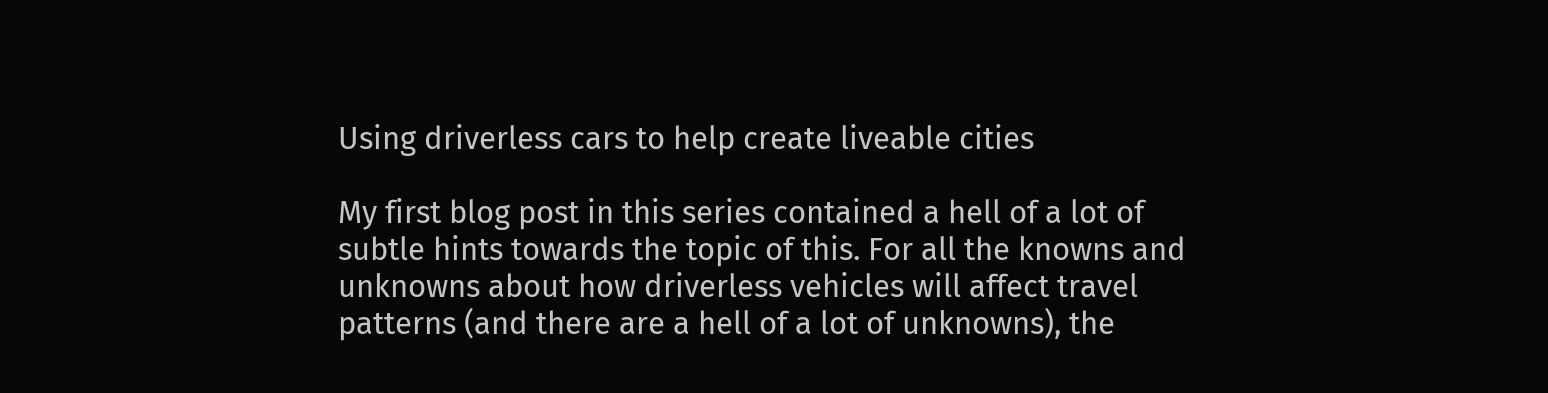Using driverless cars to help create liveable cities

My first blog post in this series contained a hell of a lot of subtle hints towards the topic of this. For all the knowns and unknowns about how driverless vehicles will affect travel patterns (and there are a hell of a lot of unknowns), the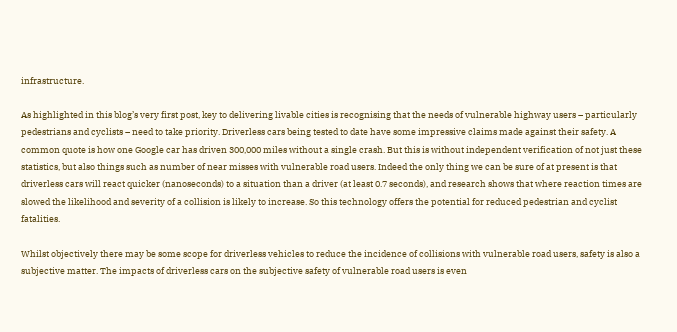infrastructure.

As highlighted in this blog’s very first post, key to delivering livable cities is recognising that the needs of vulnerable highway users – particularly pedestrians and cyclists – need to take priority. Driverless cars being tested to date have some impressive claims made against their safety. A common quote is how one Google car has driven 300,000 miles without a single crash. But this is without independent verification of not just these statistics, but also things such as number of near misses with vulnerable road users. Indeed the only thing we can be sure of at present is that driverless cars will react quicker (nanoseconds) to a situation than a driver (at least 0.7 seconds), and research shows that where reaction times are slowed the likelihood and severity of a collision is likely to increase. So this technology offers the potential for reduced pedestrian and cyclist fatalities.

Whilst objectively there may be some scope for driverless vehicles to reduce the incidence of collisions with vulnerable road users, safety is also a subjective matter. The impacts of driverless cars on the subjective safety of vulnerable road users is even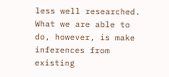less well researched. What we are able to do, however, is make inferences from existing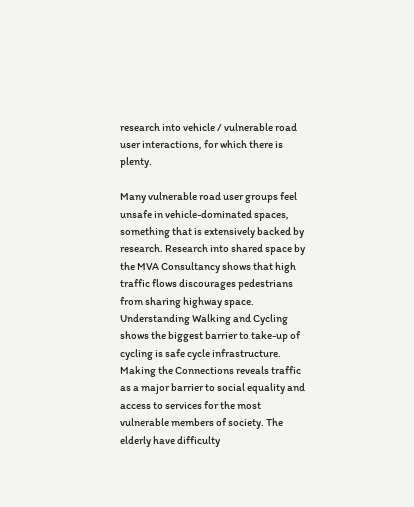research into vehicle / vulnerable road user interactions, for which there is plenty.

Many vulnerable road user groups feel unsafe in vehicle-dominated spaces, something that is extensively backed by research. Research into shared space by the MVA Consultancy shows that high traffic flows discourages pedestrians from sharing highway space. Understanding Walking and Cycling shows the biggest barrier to take-up of cycling is safe cycle infrastructure. Making the Connections reveals traffic as a major barrier to social equality and access to services for the most vulnerable members of society. The elderly have difficulty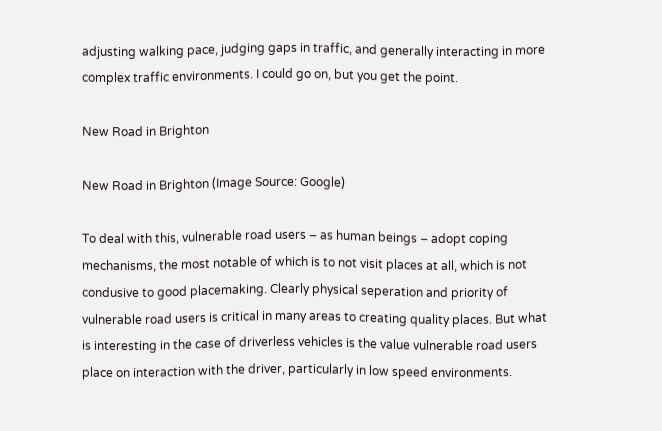adjusting walking pace, judging gaps in traffic, and generally interacting in more complex traffic environments. I could go on, but you get the point.

New Road in Brighton

New Road in Brighton (Image Source: Google)

To deal with this, vulnerable road users – as human beings – adopt coping mechanisms, the most notable of which is to not visit places at all, which is not condusive to good placemaking. Clearly physical seperation and priority of vulnerable road users is critical in many areas to creating quality places. But what is interesting in the case of driverless vehicles is the value vulnerable road users place on interaction with the driver, particularly in low speed environments.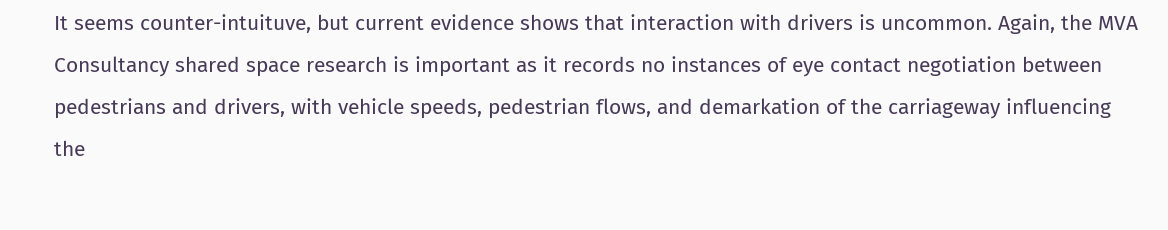It seems counter-intuituve, but current evidence shows that interaction with drivers is uncommon. Again, the MVA Consultancy shared space research is important as it records no instances of eye contact negotiation between pedestrians and drivers, with vehicle speeds, pedestrian flows, and demarkation of the carriageway influencing the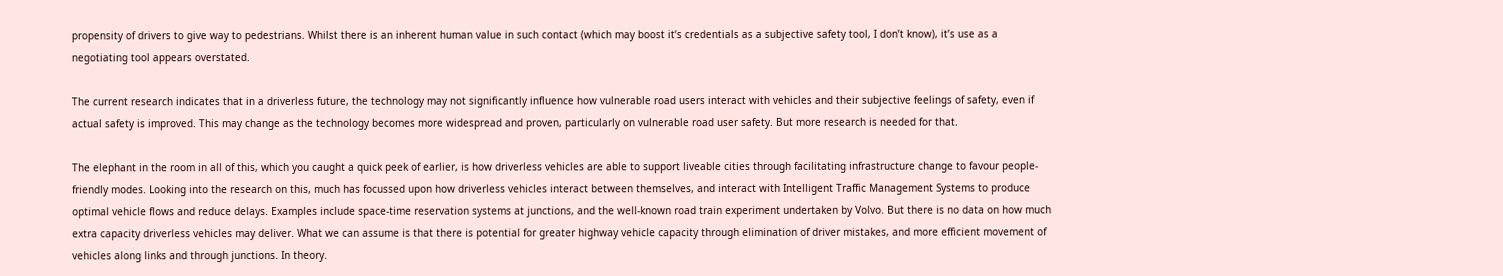propensity of drivers to give way to pedestrians. Whilst there is an inherent human value in such contact (which may boost it’s credentials as a subjective safety tool, I don’t know), it’s use as a negotiating tool appears overstated.

The current research indicates that in a driverless future, the technology may not significantly influence how vulnerable road users interact with vehicles and their subjective feelings of safety, even if actual safety is improved. This may change as the technology becomes more widespread and proven, particularly on vulnerable road user safety. But more research is needed for that.

The elephant in the room in all of this, which you caught a quick peek of earlier, is how driverless vehicles are able to support liveable cities through facilitating infrastructure change to favour people-friendly modes. Looking into the research on this, much has focussed upon how driverless vehicles interact between themselves, and interact with Intelligent Traffic Management Systems to produce optimal vehicle flows and reduce delays. Examples include space-time reservation systems at junctions, and the well-known road train experiment undertaken by Volvo. But there is no data on how much extra capacity driverless vehicles may deliver. What we can assume is that there is potential for greater highway vehicle capacity through elimination of driver mistakes, and more efficient movement of vehicles along links and through junctions. In theory.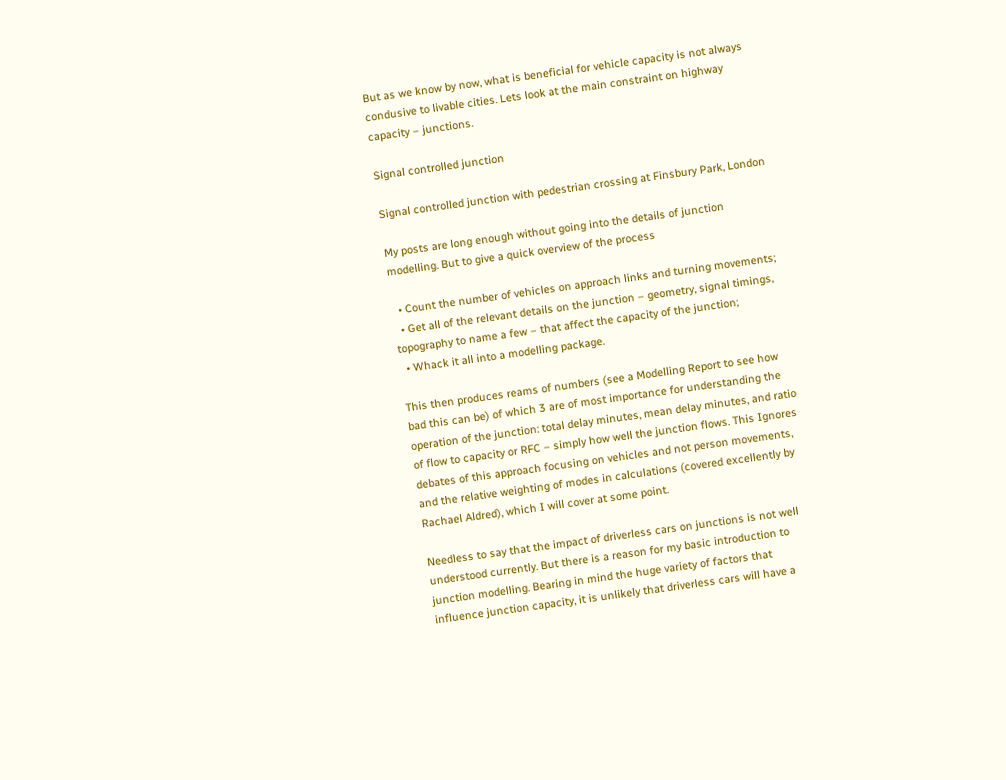But as we know by now, what is beneficial for vehicle capacity is not always condusive to livable cities. Lets look at the main constraint on highway capacity – junctions.

Signal controlled junction

Signal controlled junction with pedestrian crossing at Finsbury Park, London

My posts are long enough without going into the details of junction modelling. But to give a quick overview of the process

  • Count the number of vehicles on approach links and turning movements;
  • Get all of the relevant details on the junction – geometry, signal timings, topography to name a few – that affect the capacity of the junction;
  • Whack it all into a modelling package.

This then produces reams of numbers (see a Modelling Report to see how bad this can be) of which 3 are of most importance for understanding the operation of the junction: total delay minutes, mean delay minutes, and ratio of flow to capacity or RFC – simply how well the junction flows. This Ignores debates of this approach focusing on vehicles and not person movements, and the relative weighting of modes in calculations (covered excellently by Rachael Aldred), which I will cover at some point.

Needless to say that the impact of driverless cars on junctions is not well understood currently. But there is a reason for my basic introduction to junction modelling. Bearing in mind the huge variety of factors that influence junction capacity, it is unlikely that driverless cars will have a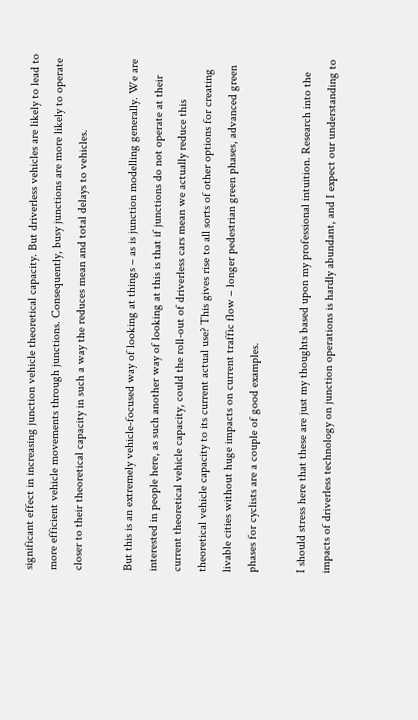significant effect in increasing junction vehicle theoretical capacity. But driverless vehicles are likely to lead to more efficient vehicle movements through junctions. Consequently, busy junctions are more likely to operate closer to their theoretical capacity in such a way the reduces mean and total delays to vehicles.

But this is an extremely vehicle-focused way of looking at things – as is junction modelling generally. We are interested in people here, as such another way of looking at this is that if junctions do not operate at their current theoretical vehicle capacity, could the roll-out of driverless cars mean we actually reduce this theoretical vehicle capacity to its current actual use? This gives rise to all sorts of other options for creating livable cities without huge impacts on current traffic flow – longer pedestrian green phases, advanced green phases for cyclists are a couple of good examples.

I should stress here that these are just my thoughts based upon my professional intuition. Research into the impacts of driverless technology on junction operations is hardly abundant, and I expect our understanding to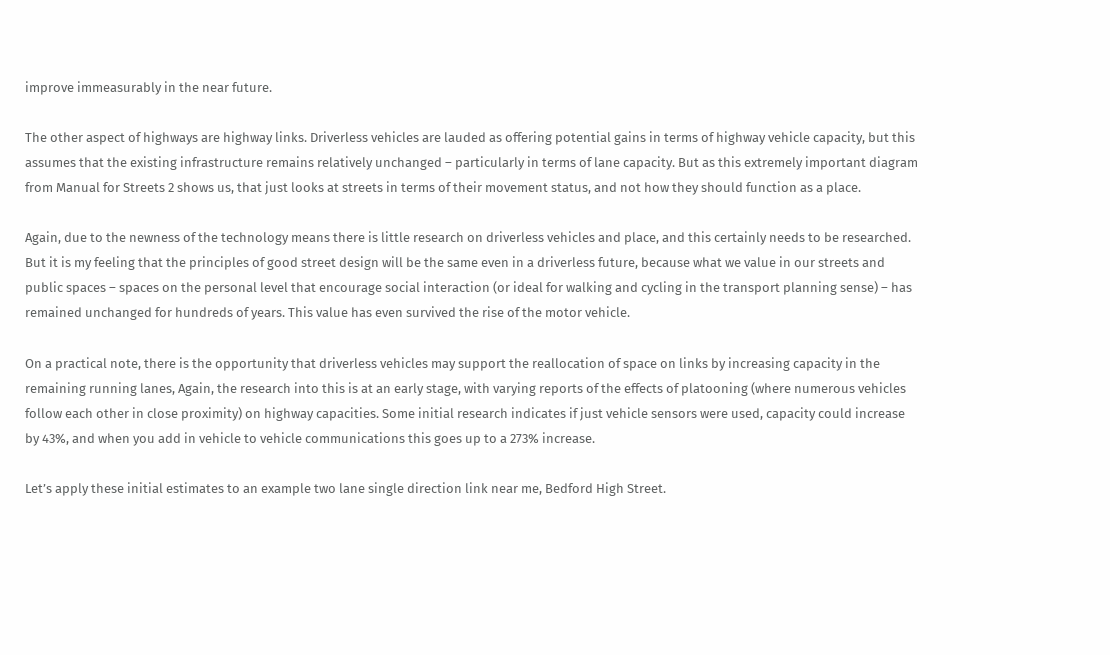improve immeasurably in the near future.

The other aspect of highways are highway links. Driverless vehicles are lauded as offering potential gains in terms of highway vehicle capacity, but this assumes that the existing infrastructure remains relatively unchanged – particularly in terms of lane capacity. But as this extremely important diagram from Manual for Streets 2 shows us, that just looks at streets in terms of their movement status, and not how they should function as a place.

Again, due to the newness of the technology means there is little research on driverless vehicles and place, and this certainly needs to be researched. But it is my feeling that the principles of good street design will be the same even in a driverless future, because what we value in our streets and public spaces – spaces on the personal level that encourage social interaction (or ideal for walking and cycling in the transport planning sense) – has remained unchanged for hundreds of years. This value has even survived the rise of the motor vehicle.

On a practical note, there is the opportunity that driverless vehicles may support the reallocation of space on links by increasing capacity in the remaining running lanes, Again, the research into this is at an early stage, with varying reports of the effects of platooning (where numerous vehicles follow each other in close proximity) on highway capacities. Some initial research indicates if just vehicle sensors were used, capacity could increase by 43%, and when you add in vehicle to vehicle communications this goes up to a 273% increase.

Let’s apply these initial estimates to an example two lane single direction link near me, Bedford High Street.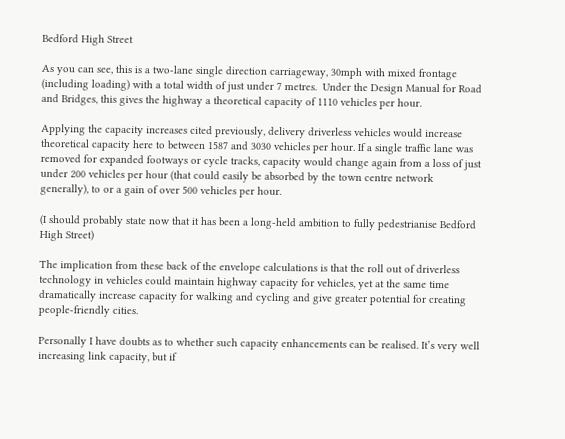Bedford High Street

As you can see, this is a two-lane single direction carriageway, 30mph with mixed frontage (including loading) with a total width of just under 7 metres.  Under the Design Manual for Road and Bridges, this gives the highway a theoretical capacity of 1110 vehicles per hour.

Applying the capacity increases cited previously, delivery driverless vehicles would increase theoretical capacity here to between 1587 and 3030 vehicles per hour. If a single traffic lane was removed for expanded footways or cycle tracks, capacity would change again from a loss of just under 200 vehicles per hour (that could easily be absorbed by the town centre network generally), to or a gain of over 500 vehicles per hour.

(I should probably state now that it has been a long-held ambition to fully pedestrianise Bedford High Street)

The implication from these back of the envelope calculations is that the roll out of driverless technology in vehicles could maintain highway capacity for vehicles, yet at the same time dramatically increase capacity for walking and cycling and give greater potential for creating people-friendly cities.

Personally I have doubts as to whether such capacity enhancements can be realised. It’s very well increasing link capacity, but if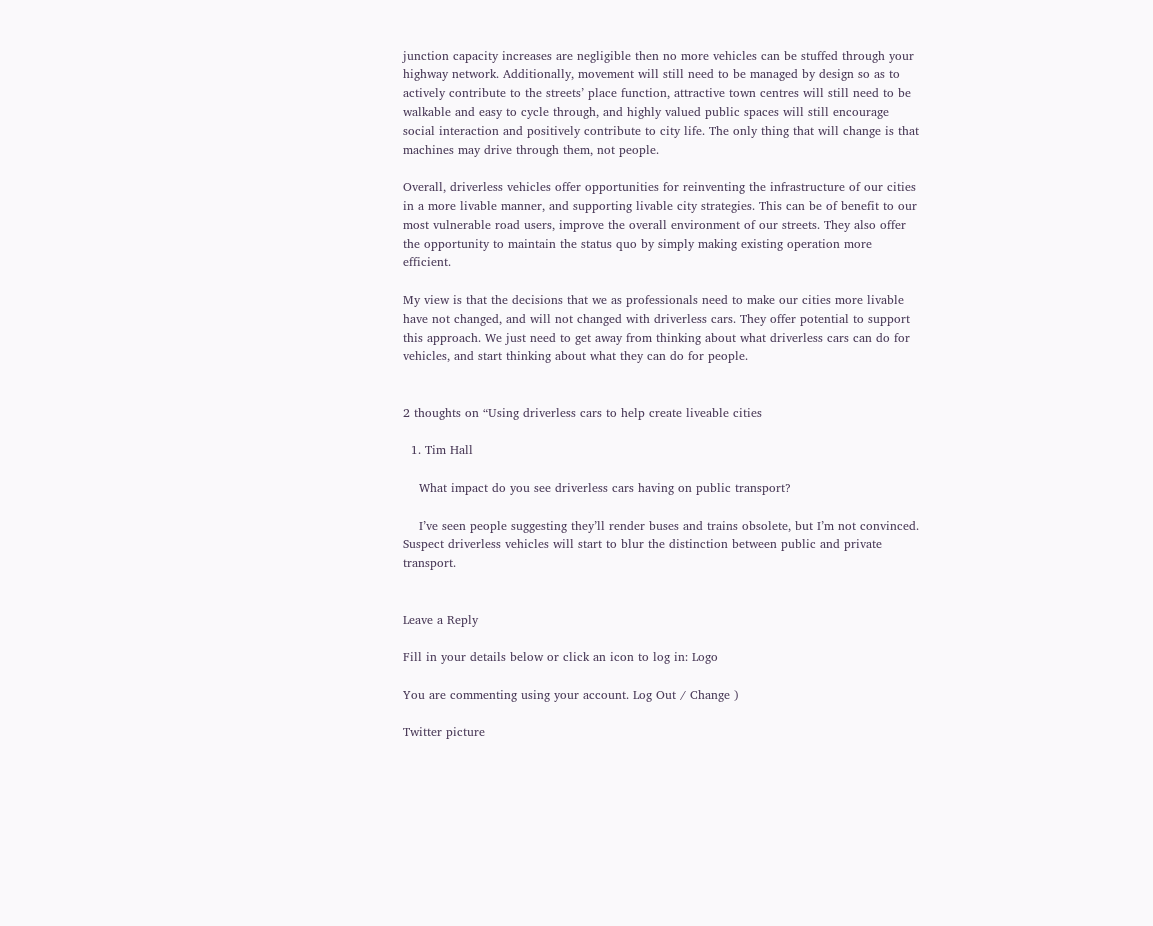junction capacity increases are negligible then no more vehicles can be stuffed through your highway network. Additionally, movement will still need to be managed by design so as to actively contribute to the streets’ place function, attractive town centres will still need to be walkable and easy to cycle through, and highly valued public spaces will still encourage social interaction and positively contribute to city life. The only thing that will change is that machines may drive through them, not people.

Overall, driverless vehicles offer opportunities for reinventing the infrastructure of our cities in a more livable manner, and supporting livable city strategies. This can be of benefit to our most vulnerable road users, improve the overall environment of our streets. They also offer the opportunity to maintain the status quo by simply making existing operation more efficient.

My view is that the decisions that we as professionals need to make our cities more livable have not changed, and will not changed with driverless cars. They offer potential to support this approach. We just need to get away from thinking about what driverless cars can do for vehicles, and start thinking about what they can do for people.


2 thoughts on “Using driverless cars to help create liveable cities

  1. Tim Hall

    What impact do you see driverless cars having on public transport?

    I’ve seen people suggesting they’ll render buses and trains obsolete, but I’m not convinced. Suspect driverless vehicles will start to blur the distinction between public and private transport.


Leave a Reply

Fill in your details below or click an icon to log in: Logo

You are commenting using your account. Log Out / Change )

Twitter picture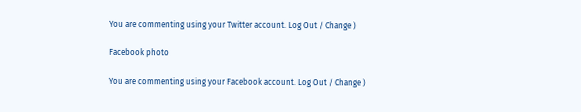You are commenting using your Twitter account. Log Out / Change )

Facebook photo

You are commenting using your Facebook account. Log Out / Change )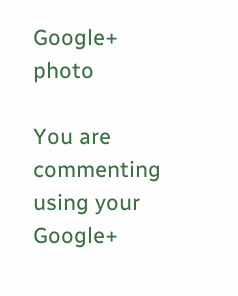Google+ photo

You are commenting using your Google+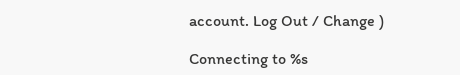account. Log Out / Change )

Connecting to %s